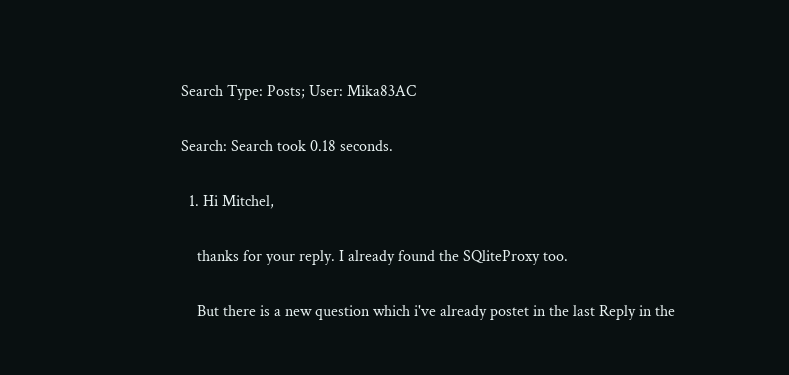Search Type: Posts; User: Mika83AC

Search: Search took 0.18 seconds.

  1. Hi Mitchel,

    thanks for your reply. I already found the SQliteProxy too.

    But there is a new question which i've already postet in the last Reply in the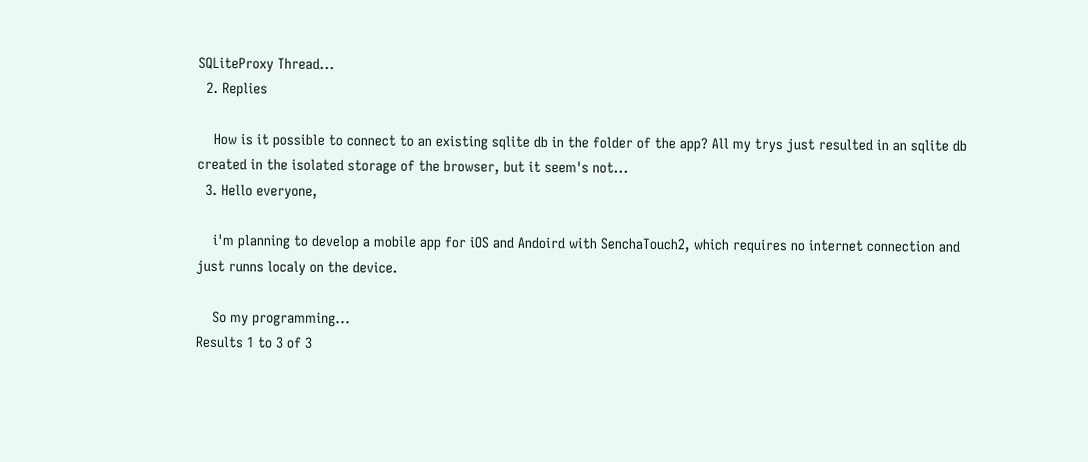SQLiteProxy Thread...
  2. Replies

    How is it possible to connect to an existing sqlite db in the folder of the app? All my trys just resulted in an sqlite db created in the isolated storage of the browser, but it seem's not...
  3. Hello everyone,

    i'm planning to develop a mobile app for iOS and Andoird with SenchaTouch2, which requires no internet connection and just runns localy on the device.

    So my programming...
Results 1 to 3 of 3